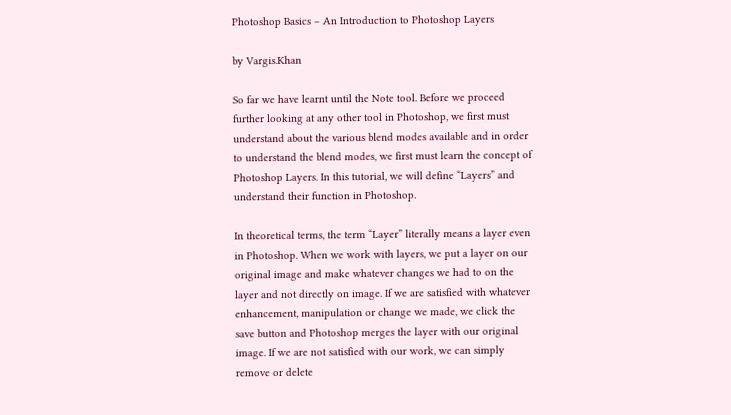Photoshop Basics – An Introduction to Photoshop Layers

by Vargis.Khan

So far we have learnt until the Note tool. Before we proceed further looking at any other tool in Photoshop, we first must understand about the various blend modes available and in order to understand the blend modes, we first must learn the concept of Photoshop Layers. In this tutorial, we will define “Layers” and understand their function in Photoshop.

In theoretical terms, the term “Layer” literally means a layer even in Photoshop. When we work with layers, we put a layer on our original image and make whatever changes we had to on the layer and not directly on image. If we are satisfied with whatever enhancement, manipulation or change we made, we click the save button and Photoshop merges the layer with our original image. If we are not satisfied with our work, we can simply remove or delete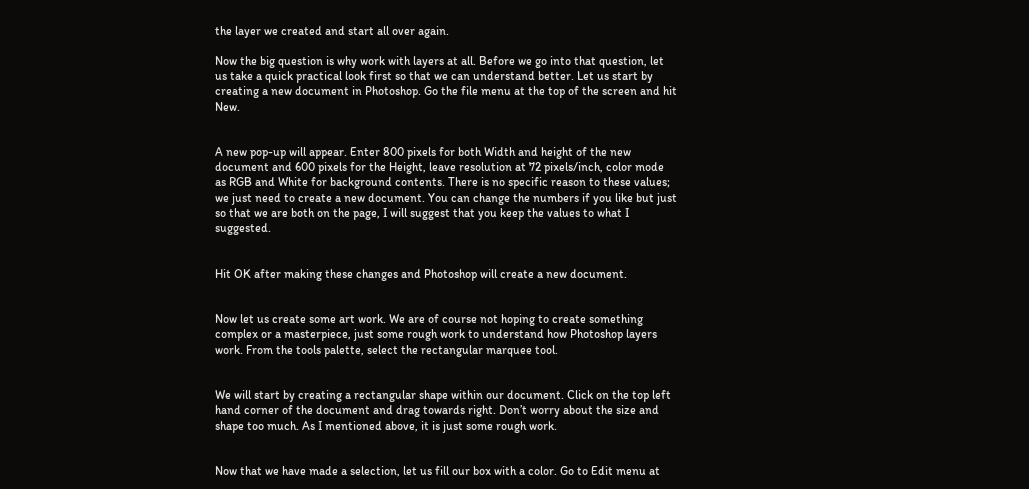the layer we created and start all over again.

Now the big question is why work with layers at all. Before we go into that question, let us take a quick practical look first so that we can understand better. Let us start by creating a new document in Photoshop. Go the file menu at the top of the screen and hit New.


A new pop-up will appear. Enter 800 pixels for both Width and height of the new document and 600 pixels for the Height, leave resolution at 72 pixels/inch, color mode as RGB and White for background contents. There is no specific reason to these values; we just need to create a new document. You can change the numbers if you like but just so that we are both on the page, I will suggest that you keep the values to what I suggested.


Hit OK after making these changes and Photoshop will create a new document.


Now let us create some art work. We are of course not hoping to create something complex or a masterpiece, just some rough work to understand how Photoshop layers work. From the tools palette, select the rectangular marquee tool.


We will start by creating a rectangular shape within our document. Click on the top left hand corner of the document and drag towards right. Don’t worry about the size and shape too much. As I mentioned above, it is just some rough work.


Now that we have made a selection, let us fill our box with a color. Go to Edit menu at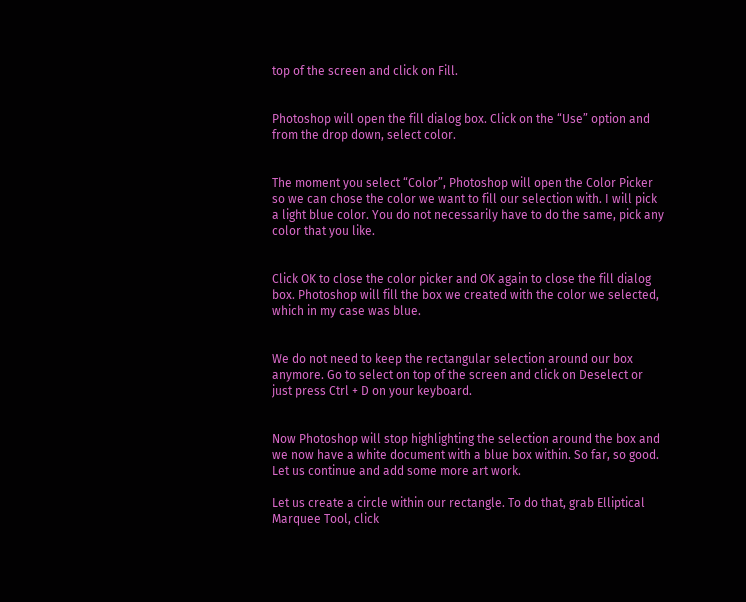top of the screen and click on Fill.


Photoshop will open the fill dialog box. Click on the “Use” option and from the drop down, select color.


The moment you select “Color”, Photoshop will open the Color Picker so we can chose the color we want to fill our selection with. I will pick a light blue color. You do not necessarily have to do the same, pick any color that you like.


Click OK to close the color picker and OK again to close the fill dialog box. Photoshop will fill the box we created with the color we selected, which in my case was blue.


We do not need to keep the rectangular selection around our box anymore. Go to select on top of the screen and click on Deselect or just press Ctrl + D on your keyboard.


Now Photoshop will stop highlighting the selection around the box and we now have a white document with a blue box within. So far, so good. Let us continue and add some more art work.

Let us create a circle within our rectangle. To do that, grab Elliptical Marquee Tool, click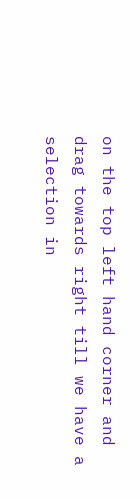on the top left hand corner and drag towards right till we have a selection in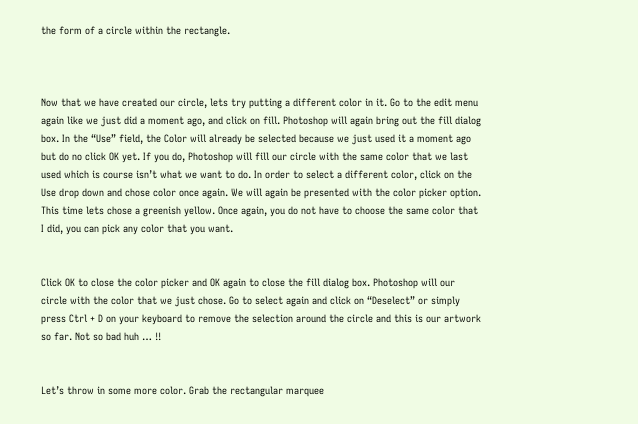the form of a circle within the rectangle.



Now that we have created our circle, lets try putting a different color in it. Go to the edit menu again like we just did a moment ago, and click on fill. Photoshop will again bring out the fill dialog box. In the “Use” field, the Color will already be selected because we just used it a moment ago but do no click OK yet. If you do, Photoshop will fill our circle with the same color that we last used which is course isn’t what we want to do. In order to select a different color, click on the Use drop down and chose color once again. We will again be presented with the color picker option. This time lets chose a greenish yellow. Once again, you do not have to choose the same color that I did, you can pick any color that you want.


Click OK to close the color picker and OK again to close the fill dialog box. Photoshop will our circle with the color that we just chose. Go to select again and click on “Deselect” or simply press Ctrl + D on your keyboard to remove the selection around the circle and this is our artwork so far. Not so bad huh … !!


Let’s throw in some more color. Grab the rectangular marquee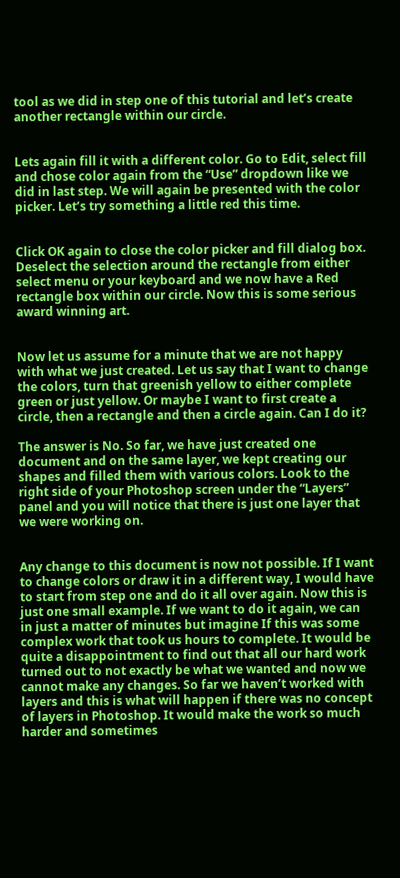tool as we did in step one of this tutorial and let’s create another rectangle within our circle.


Lets again fill it with a different color. Go to Edit, select fill and chose color again from the “Use” dropdown like we did in last step. We will again be presented with the color picker. Let’s try something a little red this time.


Click OK again to close the color picker and fill dialog box. Deselect the selection around the rectangle from either select menu or your keyboard and we now have a Red rectangle box within our circle. Now this is some serious award winning art.


Now let us assume for a minute that we are not happy with what we just created. Let us say that I want to change the colors, turn that greenish yellow to either complete green or just yellow. Or maybe I want to first create a circle, then a rectangle and then a circle again. Can I do it?

The answer is No. So far, we have just created one document and on the same layer, we kept creating our shapes and filled them with various colors. Look to the right side of your Photoshop screen under the “Layers” panel and you will notice that there is just one layer that we were working on.


Any change to this document is now not possible. If I want to change colors or draw it in a different way, I would have to start from step one and do it all over again. Now this is just one small example. If we want to do it again, we can in just a matter of minutes but imagine If this was some complex work that took us hours to complete. It would be quite a disappointment to find out that all our hard work turned out to not exactly be what we wanted and now we cannot make any changes. So far we haven’t worked with layers and this is what will happen if there was no concept of layers in Photoshop. It would make the work so much harder and sometimes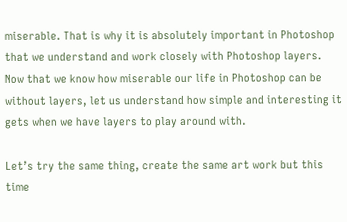miserable. That is why it is absolutely important in Photoshop that we understand and work closely with Photoshop layers. Now that we know how miserable our life in Photoshop can be without layers, let us understand how simple and interesting it gets when we have layers to play around with.

Let’s try the same thing, create the same art work but this time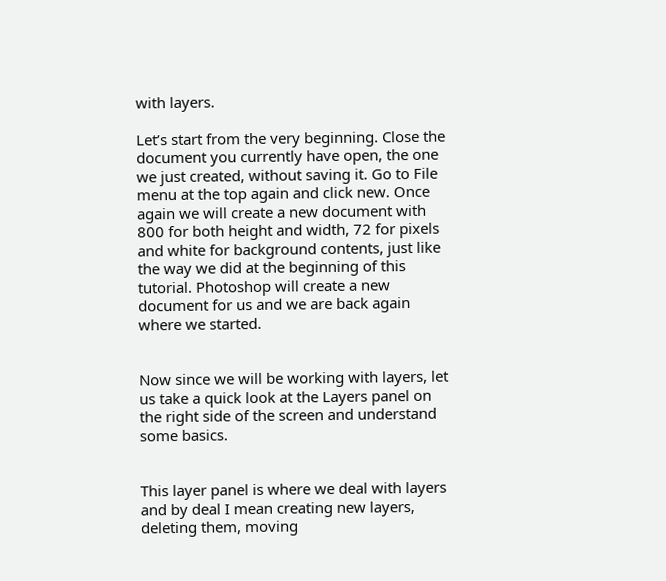with layers.

Let’s start from the very beginning. Close the document you currently have open, the one we just created, without saving it. Go to File menu at the top again and click new. Once again we will create a new document with 800 for both height and width, 72 for pixels and white for background contents, just like the way we did at the beginning of this tutorial. Photoshop will create a new document for us and we are back again where we started.


Now since we will be working with layers, let us take a quick look at the Layers panel on the right side of the screen and understand some basics.


This layer panel is where we deal with layers and by deal I mean creating new layers, deleting them, moving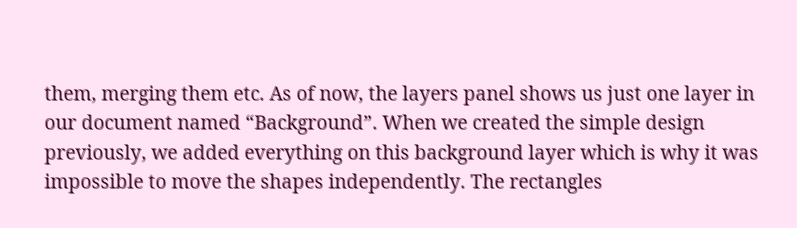them, merging them etc. As of now, the layers panel shows us just one layer in our document named “Background”. When we created the simple design previously, we added everything on this background layer which is why it was impossible to move the shapes independently. The rectangles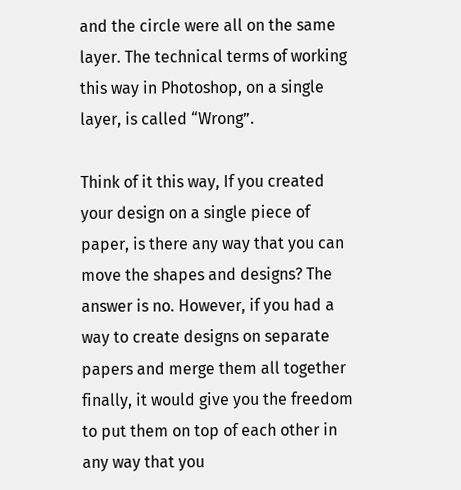and the circle were all on the same layer. The technical terms of working this way in Photoshop, on a single layer, is called “Wrong”.

Think of it this way, If you created your design on a single piece of paper, is there any way that you can move the shapes and designs? The answer is no. However, if you had a way to create designs on separate papers and merge them all together finally, it would give you the freedom to put them on top of each other in any way that you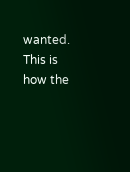wanted. This is how the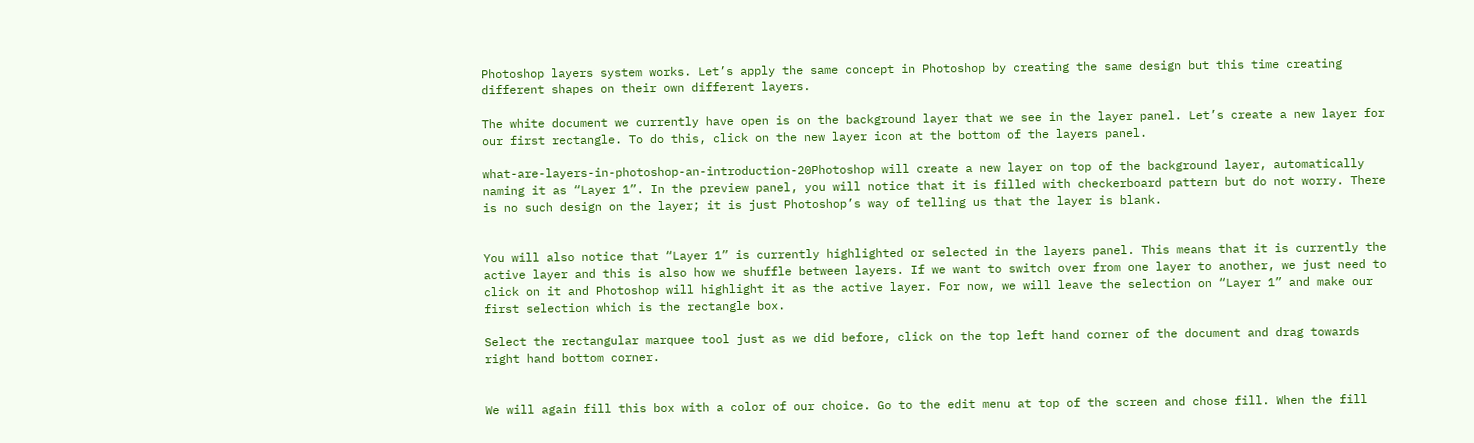Photoshop layers system works. Let’s apply the same concept in Photoshop by creating the same design but this time creating different shapes on their own different layers.

The white document we currently have open is on the background layer that we see in the layer panel. Let’s create a new layer for our first rectangle. To do this, click on the new layer icon at the bottom of the layers panel.

what-are-layers-in-photoshop-an-introduction-20Photoshop will create a new layer on top of the background layer, automatically naming it as “Layer 1”. In the preview panel, you will notice that it is filled with checkerboard pattern but do not worry. There is no such design on the layer; it is just Photoshop’s way of telling us that the layer is blank.


You will also notice that “Layer 1” is currently highlighted or selected in the layers panel. This means that it is currently the active layer and this is also how we shuffle between layers. If we want to switch over from one layer to another, we just need to click on it and Photoshop will highlight it as the active layer. For now, we will leave the selection on “Layer 1” and make our first selection which is the rectangle box.

Select the rectangular marquee tool just as we did before, click on the top left hand corner of the document and drag towards right hand bottom corner.


We will again fill this box with a color of our choice. Go to the edit menu at top of the screen and chose fill. When the fill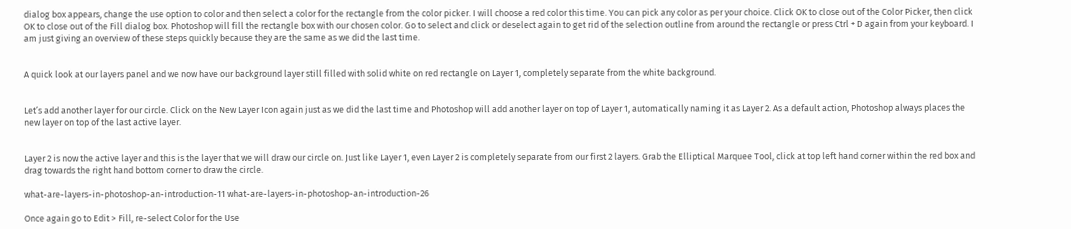dialog box appears, change the use option to color and then select a color for the rectangle from the color picker. I will choose a red color this time. You can pick any color as per your choice. Click OK to close out of the Color Picker, then click OK to close out of the Fill dialog box. Photoshop will fill the rectangle box with our chosen color. Go to select and click or deselect again to get rid of the selection outline from around the rectangle or press Ctrl + D again from your keyboard. I am just giving an overview of these steps quickly because they are the same as we did the last time.


A quick look at our layers panel and we now have our background layer still filled with solid white on red rectangle on Layer 1, completely separate from the white background.


Let’s add another layer for our circle. Click on the New Layer Icon again just as we did the last time and Photoshop will add another layer on top of Layer 1, automatically naming it as Layer 2. As a default action, Photoshop always places the new layer on top of the last active layer.


Layer 2 is now the active layer and this is the layer that we will draw our circle on. Just like Layer 1, even Layer 2 is completely separate from our first 2 layers. Grab the Elliptical Marquee Tool, click at top left hand corner within the red box and drag towards the right hand bottom corner to draw the circle.

what-are-layers-in-photoshop-an-introduction-11 what-are-layers-in-photoshop-an-introduction-26

Once again go to Edit > Fill, re-select Color for the Use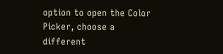option to open the Color Picker, choose a different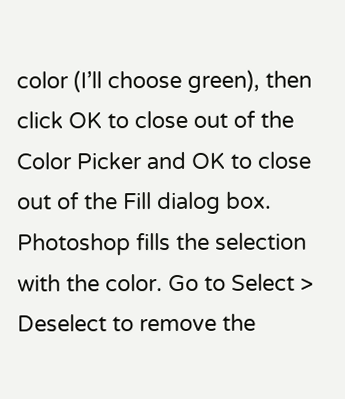color (I’ll choose green), then click OK to close out of the Color Picker and OK to close out of the Fill dialog box. Photoshop fills the selection with the color. Go to Select > Deselect to remove the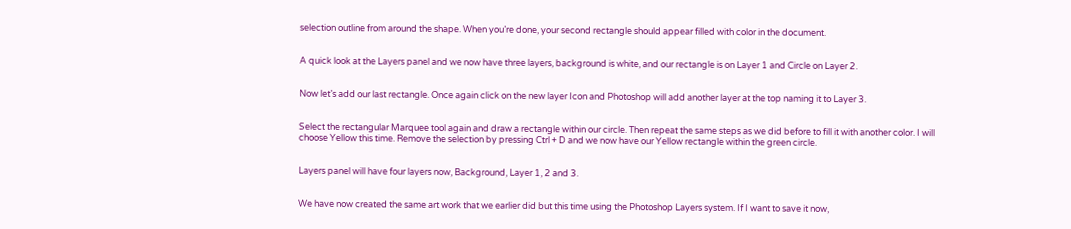selection outline from around the shape. When you’re done, your second rectangle should appear filled with color in the document.


A quick look at the Layers panel and we now have three layers, background is white, and our rectangle is on Layer 1 and Circle on Layer 2.


Now let’s add our last rectangle. Once again click on the new layer Icon and Photoshop will add another layer at the top naming it to Layer 3.


Select the rectangular Marquee tool again and draw a rectangle within our circle. Then repeat the same steps as we did before to fill it with another color. I will choose Yellow this time. Remove the selection by pressing Ctrl + D and we now have our Yellow rectangle within the green circle.


Layers panel will have four layers now, Background, Layer 1, 2 and 3.


We have now created the same art work that we earlier did but this time using the Photoshop Layers system. If I want to save it now,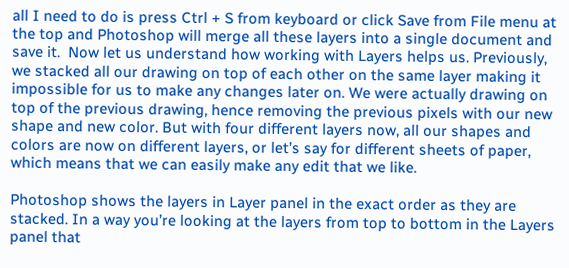all I need to do is press Ctrl + S from keyboard or click Save from File menu at the top and Photoshop will merge all these layers into a single document and save it.  Now let us understand how working with Layers helps us. Previously, we stacked all our drawing on top of each other on the same layer making it impossible for us to make any changes later on. We were actually drawing on top of the previous drawing, hence removing the previous pixels with our new shape and new color. But with four different layers now, all our shapes and colors are now on different layers, or let’s say for different sheets of paper, which means that we can easily make any edit that we like.

Photoshop shows the layers in Layer panel in the exact order as they are stacked. In a way you’re looking at the layers from top to bottom in the Layers panel that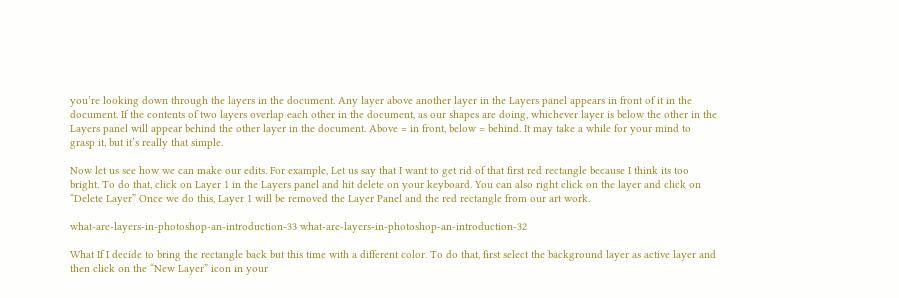you’re looking down through the layers in the document. Any layer above another layer in the Layers panel appears in front of it in the document. If the contents of two layers overlap each other in the document, as our shapes are doing, whichever layer is below the other in the Layers panel will appear behind the other layer in the document. Above = in front, below = behind. It may take a while for your mind to grasp it, but it’s really that simple.

Now let us see how we can make our edits. For example, Let us say that I want to get rid of that first red rectangle because I think its too bright. To do that, click on Layer 1 in the Layers panel and hit delete on your keyboard. You can also right click on the layer and click on “Delete Layer” Once we do this, Layer 1 will be removed the Layer Panel and the red rectangle from our art work.

what-are-layers-in-photoshop-an-introduction-33 what-are-layers-in-photoshop-an-introduction-32

What If I decide to bring the rectangle back but this time with a different color. To do that, first select the background layer as active layer and then click on the “New Layer” icon in your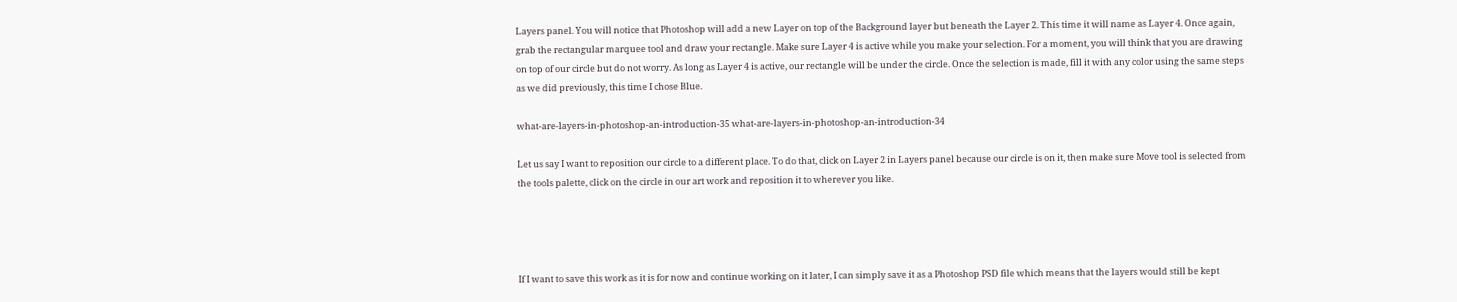Layers panel. You will notice that Photoshop will add a new Layer on top of the Background layer but beneath the Layer 2. This time it will name as Layer 4. Once again, grab the rectangular marquee tool and draw your rectangle. Make sure Layer 4 is active while you make your selection. For a moment, you will think that you are drawing on top of our circle but do not worry. As long as Layer 4 is active, our rectangle will be under the circle. Once the selection is made, fill it with any color using the same steps as we did previously, this time I chose Blue.

what-are-layers-in-photoshop-an-introduction-35 what-are-layers-in-photoshop-an-introduction-34

Let us say I want to reposition our circle to a different place. To do that, click on Layer 2 in Layers panel because our circle is on it, then make sure Move tool is selected from the tools palette, click on the circle in our art work and reposition it to wherever you like.




If I want to save this work as it is for now and continue working on it later, I can simply save it as a Photoshop PSD file which means that the layers would still be kept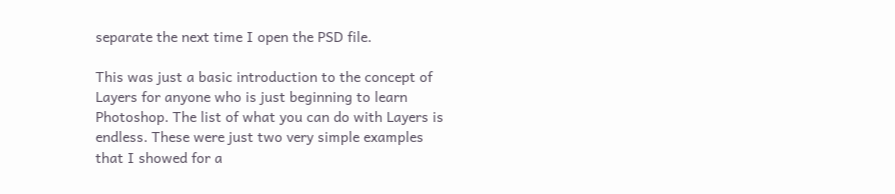separate the next time I open the PSD file.

This was just a basic introduction to the concept of Layers for anyone who is just beginning to learn Photoshop. The list of what you can do with Layers is endless. These were just two very simple examples that I showed for a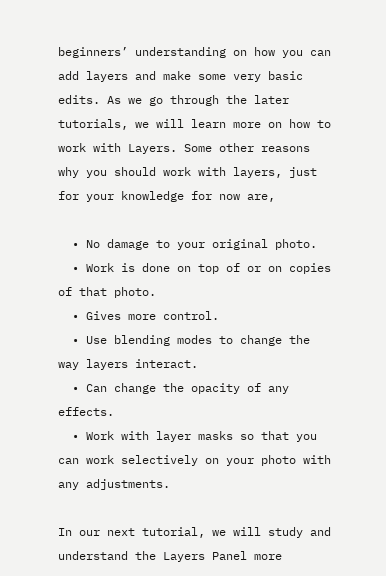beginners’ understanding on how you can add layers and make some very basic edits. As we go through the later tutorials, we will learn more on how to work with Layers. Some other reasons why you should work with layers, just for your knowledge for now are,

  • No damage to your original photo.
  • Work is done on top of or on copies of that photo.
  • Gives more control.
  • Use blending modes to change the way layers interact.
  • Can change the opacity of any effects.
  • Work with layer masks so that you can work selectively on your photo with any adjustments.

In our next tutorial, we will study and understand the Layers Panel more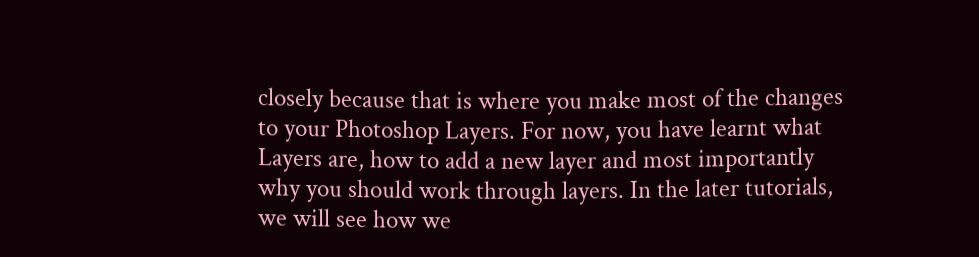closely because that is where you make most of the changes to your Photoshop Layers. For now, you have learnt what Layers are, how to add a new layer and most importantly why you should work through layers. In the later tutorials, we will see how we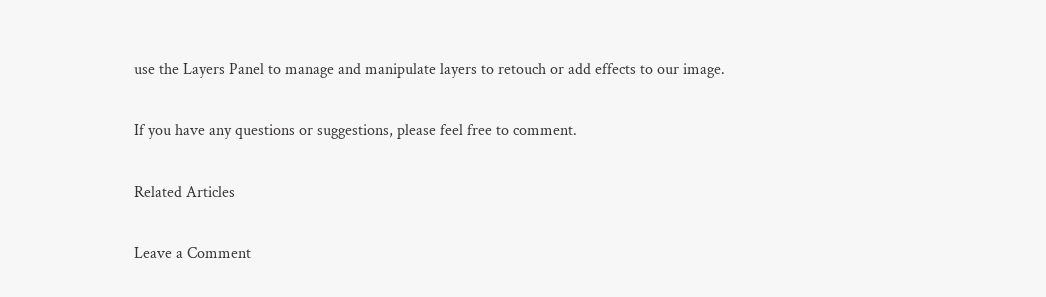use the Layers Panel to manage and manipulate layers to retouch or add effects to our image.

If you have any questions or suggestions, please feel free to comment.

Related Articles

Leave a Comment